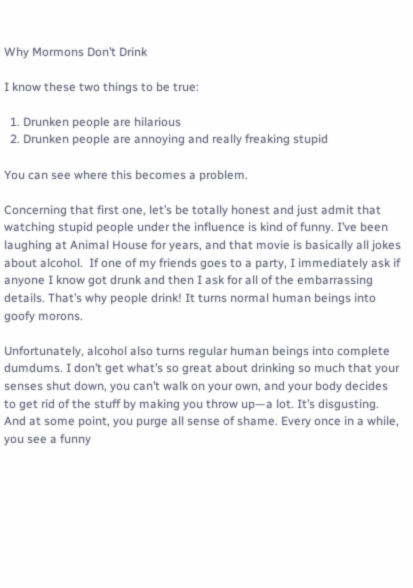Why Mormons Don’t Drink

I know these two things to be true:

  1. Drunken people are hilarious
  2. Drunken people are annoying and really freaking stupid

You can see where this becomes a problem.

Concerning that first one, let’s be totally honest and just admit that watching stupid people under the influence is kind of funny. I’ve been laughing at Animal House for years, and that movie is basically all jokes about alcohol.  If one of my friends goes to a party, I immediately ask if anyone I know got drunk and then I ask for all of the embarrassing details. That’s why people drink! It turns normal human beings into goofy morons.

Unfortunately, alcohol also turns regular human beings into complete dumdums. I don’t get what’s so great about drinking so much that your senses shut down, you can’t walk on your own, and your body decides to get rid of the stuff by making you throw up—a lot. It’s disgusting. And at some point, you purge all sense of shame. Every once in a while, you see a funny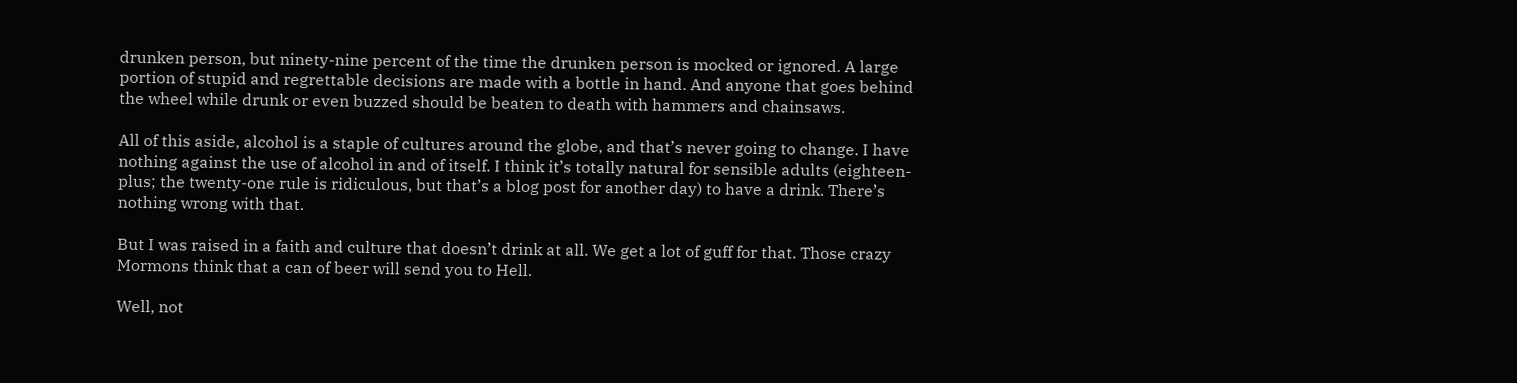drunken person, but ninety-nine percent of the time the drunken person is mocked or ignored. A large portion of stupid and regrettable decisions are made with a bottle in hand. And anyone that goes behind the wheel while drunk or even buzzed should be beaten to death with hammers and chainsaws.

All of this aside, alcohol is a staple of cultures around the globe, and that’s never going to change. I have nothing against the use of alcohol in and of itself. I think it’s totally natural for sensible adults (eighteen-plus; the twenty-one rule is ridiculous, but that’s a blog post for another day) to have a drink. There’s nothing wrong with that.

But I was raised in a faith and culture that doesn’t drink at all. We get a lot of guff for that. Those crazy Mormons think that a can of beer will send you to Hell.

Well, not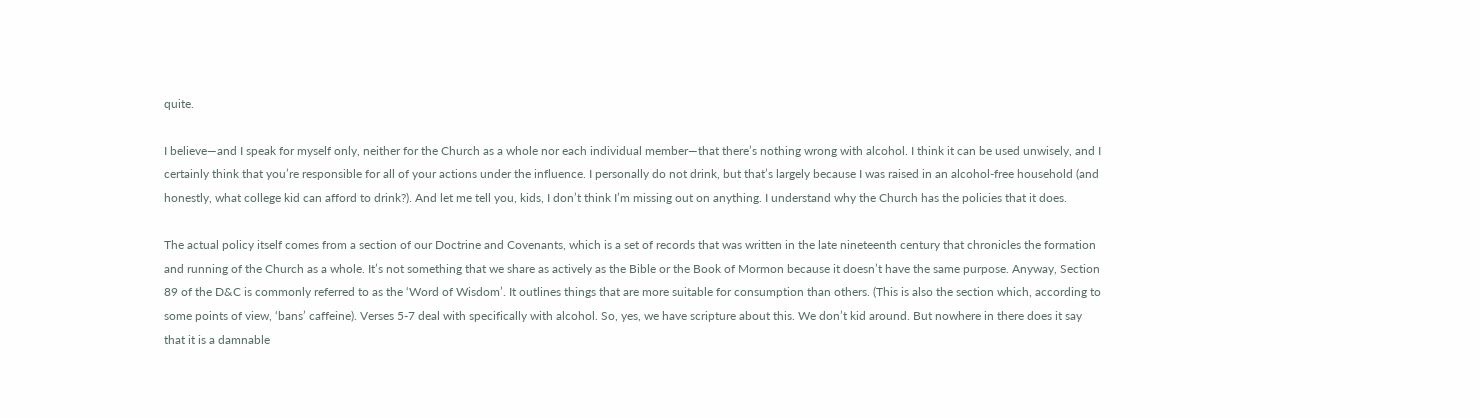quite.

I believe—and I speak for myself only, neither for the Church as a whole nor each individual member—that there’s nothing wrong with alcohol. I think it can be used unwisely, and I certainly think that you’re responsible for all of your actions under the influence. I personally do not drink, but that’s largely because I was raised in an alcohol-free household (and honestly, what college kid can afford to drink?). And let me tell you, kids, I don’t think I’m missing out on anything. I understand why the Church has the policies that it does.

The actual policy itself comes from a section of our Doctrine and Covenants, which is a set of records that was written in the late nineteenth century that chronicles the formation and running of the Church as a whole. It’s not something that we share as actively as the Bible or the Book of Mormon because it doesn’t have the same purpose. Anyway, Section 89 of the D&C is commonly referred to as the ‘Word of Wisdom’. It outlines things that are more suitable for consumption than others. (This is also the section which, according to some points of view, ‘bans’ caffeine). Verses 5-7 deal with specifically with alcohol. So, yes, we have scripture about this. We don’t kid around. But nowhere in there does it say that it is a damnable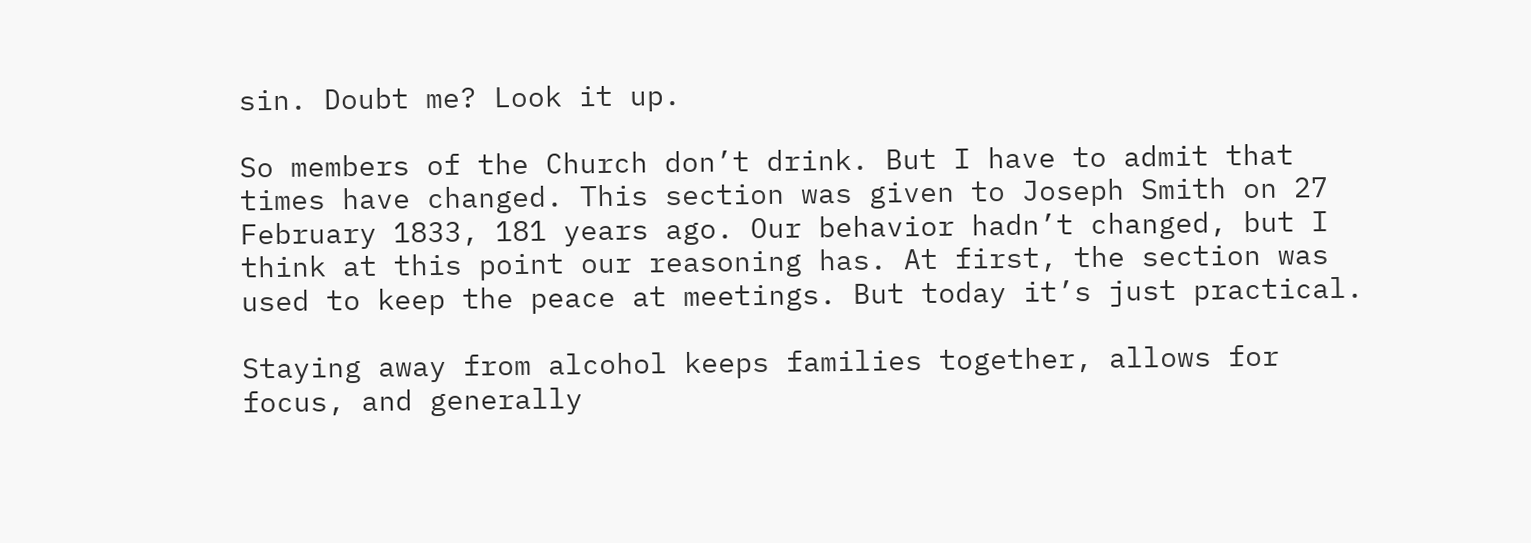sin. Doubt me? Look it up.

So members of the Church don’t drink. But I have to admit that times have changed. This section was given to Joseph Smith on 27 February 1833, 181 years ago. Our behavior hadn’t changed, but I think at this point our reasoning has. At first, the section was used to keep the peace at meetings. But today it’s just practical.

Staying away from alcohol keeps families together, allows for focus, and generally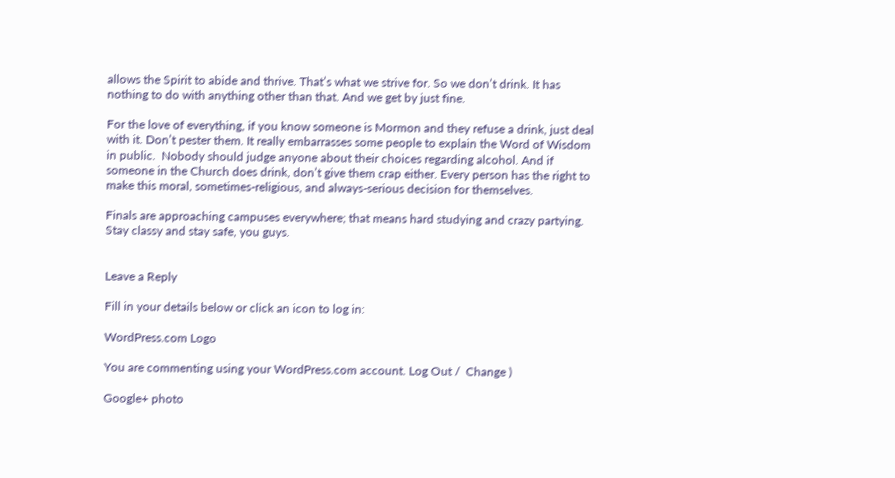allows the Spirit to abide and thrive. That’s what we strive for. So we don’t drink. It has nothing to do with anything other than that. And we get by just fine.

For the love of everything, if you know someone is Mormon and they refuse a drink, just deal with it. Don’t pester them. It really embarrasses some people to explain the Word of Wisdom in public.  Nobody should judge anyone about their choices regarding alcohol. And if someone in the Church does drink, don’t give them crap either. Every person has the right to make this moral, sometimes-religious, and always-serious decision for themselves.

Finals are approaching campuses everywhere; that means hard studying and crazy partying. Stay classy and stay safe, you guys.


Leave a Reply

Fill in your details below or click an icon to log in:

WordPress.com Logo

You are commenting using your WordPress.com account. Log Out /  Change )

Google+ photo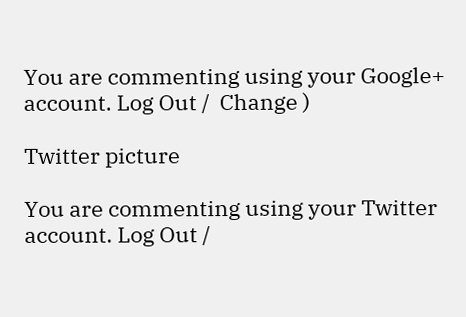You are commenting using your Google+ account. Log Out /  Change )

Twitter picture

You are commenting using your Twitter account. Log Out /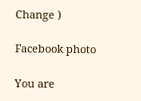Change )

Facebook photo

You are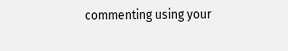commenting using your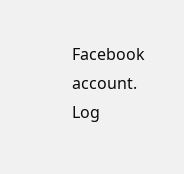Facebook account. Log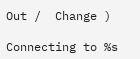Out /  Change )

Connecting to %s